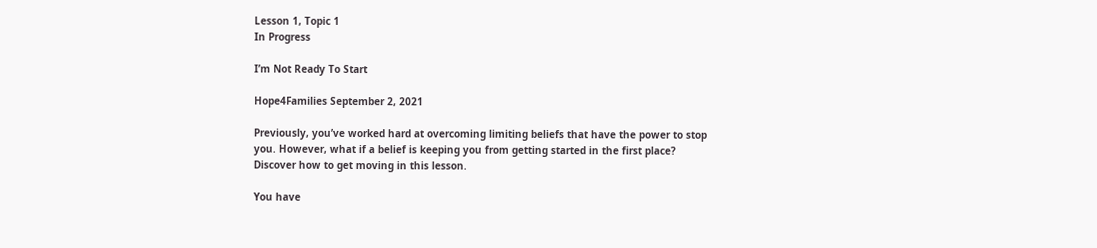Lesson 1, Topic 1
In Progress

I’m Not Ready To Start

Hope4Families September 2, 2021

Previously, you’ve worked hard at overcoming limiting beliefs that have the power to stop you. However, what if a belief is keeping you from getting started in the first place? Discover how to get moving in this lesson.

You have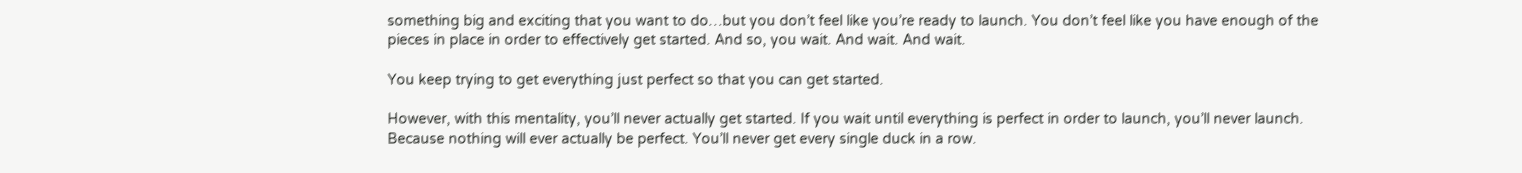something big and exciting that you want to do…but you don’t feel like you’re ready to launch. You don’t feel like you have enough of the pieces in place in order to effectively get started. And so, you wait. And wait. And wait.

You keep trying to get everything just perfect so that you can get started.

However, with this mentality, you’ll never actually get started. If you wait until everything is perfect in order to launch, you’ll never launch. Because nothing will ever actually be perfect. You’ll never get every single duck in a row.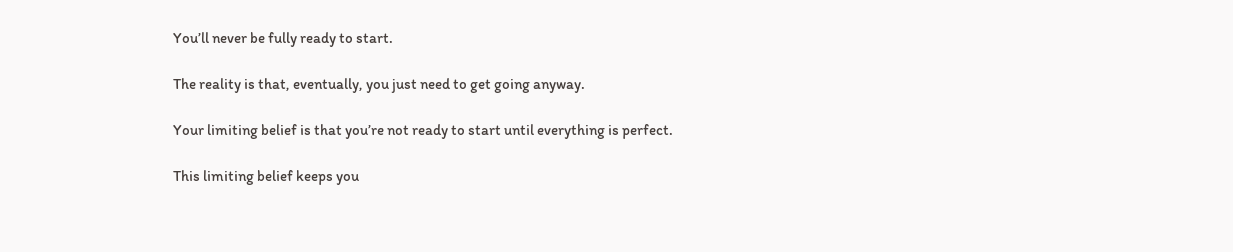You’ll never be fully ready to start.

The reality is that, eventually, you just need to get going anyway.

Your limiting belief is that you’re not ready to start until everything is perfect.

This limiting belief keeps you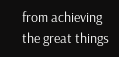from achieving the great things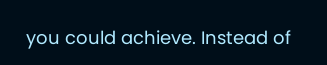you could achieve. Instead of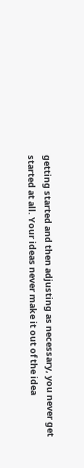getting started and then adjusting as necessary, you never get started at all. Your ideas never make it out of the idea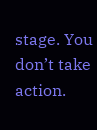stage. You don’t take action.